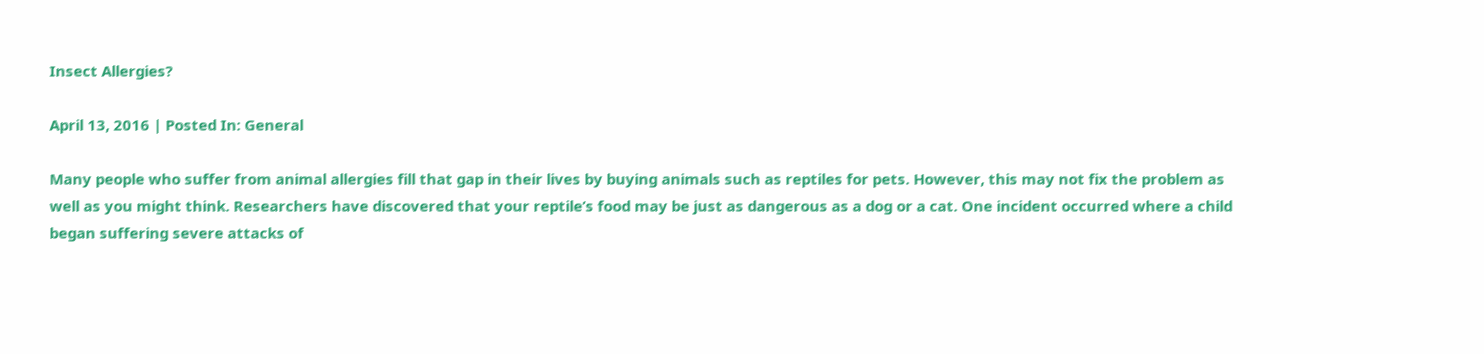Insect Allergies?

April 13, 2016 | Posted In: General

Many people who suffer from animal allergies fill that gap in their lives by buying animals such as reptiles for pets. However, this may not fix the problem as well as you might think. Researchers have discovered that your reptile’s food may be just as dangerous as a dog or a cat. One incident occurred where a child began suffering severe attacks of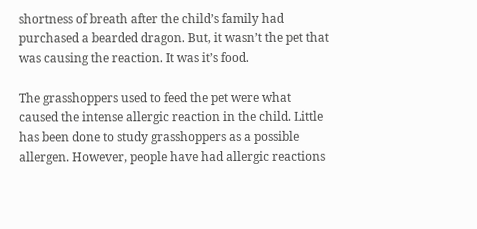shortness of breath after the child’s family had purchased a bearded dragon. But, it wasn’t the pet that was causing the reaction. It was it’s food.

The grasshoppers used to feed the pet were what caused the intense allergic reaction in the child. Little has been done to study grasshoppers as a possible allergen. However, people have had allergic reactions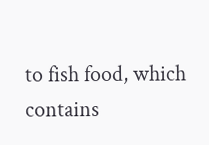to fish food, which contains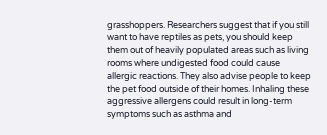grasshoppers. Researchers suggest that if you still want to have reptiles as pets, you should keep them out of heavily populated areas such as living rooms where undigested food could cause allergic reactions. They also advise people to keep the pet food outside of their homes. Inhaling these aggressive allergens could result in long-term symptoms such as asthma and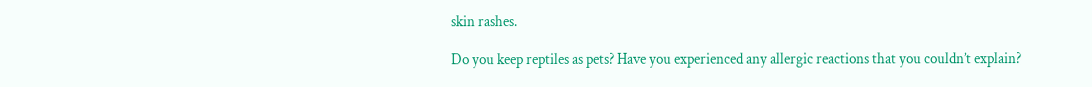skin rashes.

Do you keep reptiles as pets? Have you experienced any allergic reactions that you couldn’t explain?